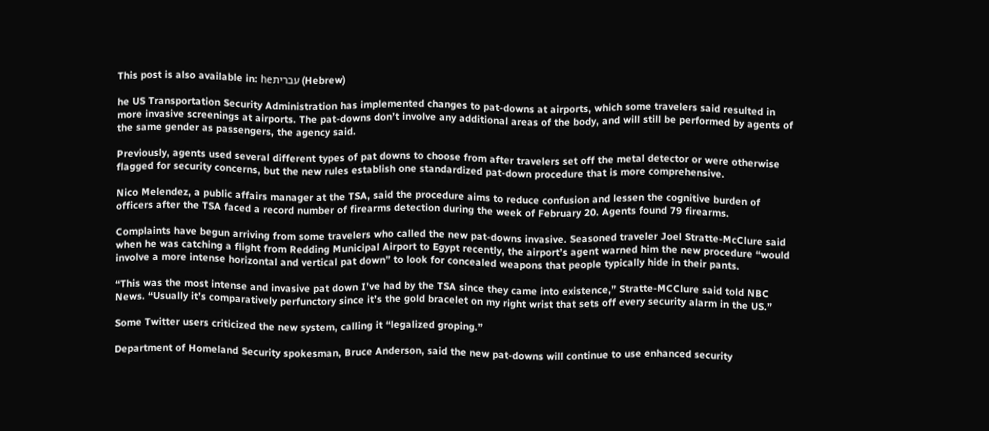This post is also available in: heעברית (Hebrew)

he US Transportation Security Administration has implemented changes to pat-downs at airports, which some travelers said resulted in more invasive screenings at airports. The pat-downs don’t involve any additional areas of the body, and will still be performed by agents of the same gender as passengers, the agency said.

Previously, agents used several different types of pat downs to choose from after travelers set off the metal detector or were otherwise flagged for security concerns, but the new rules establish one standardized pat-down procedure that is more comprehensive.

Nico Melendez, a public affairs manager at the TSA, said the procedure aims to reduce confusion and lessen the cognitive burden of officers after the TSA faced a record number of firearms detection during the week of February 20. Agents found 79 firearms.

Complaints have begun arriving from some travelers who called the new pat-downs invasive. Seasoned traveler Joel Stratte-McClure said when he was catching a flight from Redding Municipal Airport to Egypt recently, the airport’s agent warned him the new procedure “would involve a more intense horizontal and vertical pat down” to look for concealed weapons that people typically hide in their pants.

“This was the most intense and invasive pat down I’ve had by the TSA since they came into existence,” Stratte-MCClure said told NBC News. “Usually it’s comparatively perfunctory since it’s the gold bracelet on my right wrist that sets off every security alarm in the US.”

Some Twitter users criticized the new system, calling it “legalized groping.”

Department of Homeland Security spokesman, Bruce Anderson, said the new pat-downs will continue to use enhanced security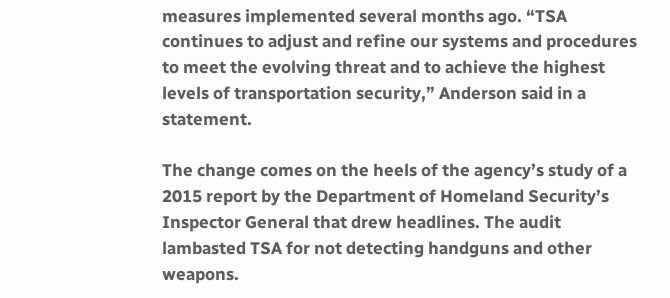measures implemented several months ago. “TSA continues to adjust and refine our systems and procedures to meet the evolving threat and to achieve the highest levels of transportation security,” Anderson said in a statement.

The change comes on the heels of the agency’s study of a 2015 report by the Department of Homeland Security’s Inspector General that drew headlines. The audit lambasted TSA for not detecting handguns and other weapons.